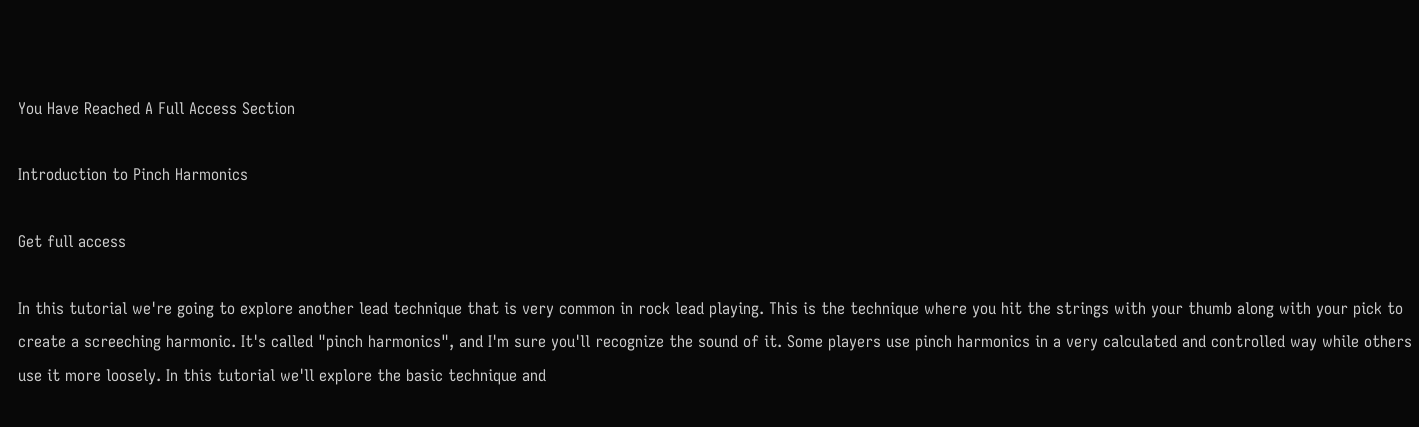You Have Reached A Full Access Section

Introduction to Pinch Harmonics

Get full access

In this tutorial we're going to explore another lead technique that is very common in rock lead playing. This is the technique where you hit the strings with your thumb along with your pick to create a screeching harmonic. It's called "pinch harmonics", and I'm sure you'll recognize the sound of it. Some players use pinch harmonics in a very calculated and controlled way while others use it more loosely. In this tutorial we'll explore the basic technique and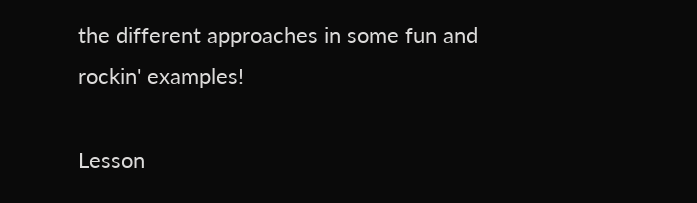the different approaches in some fun and rockin' examples!

Lesson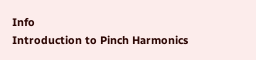Info
Introduction to Pinch Harmonics